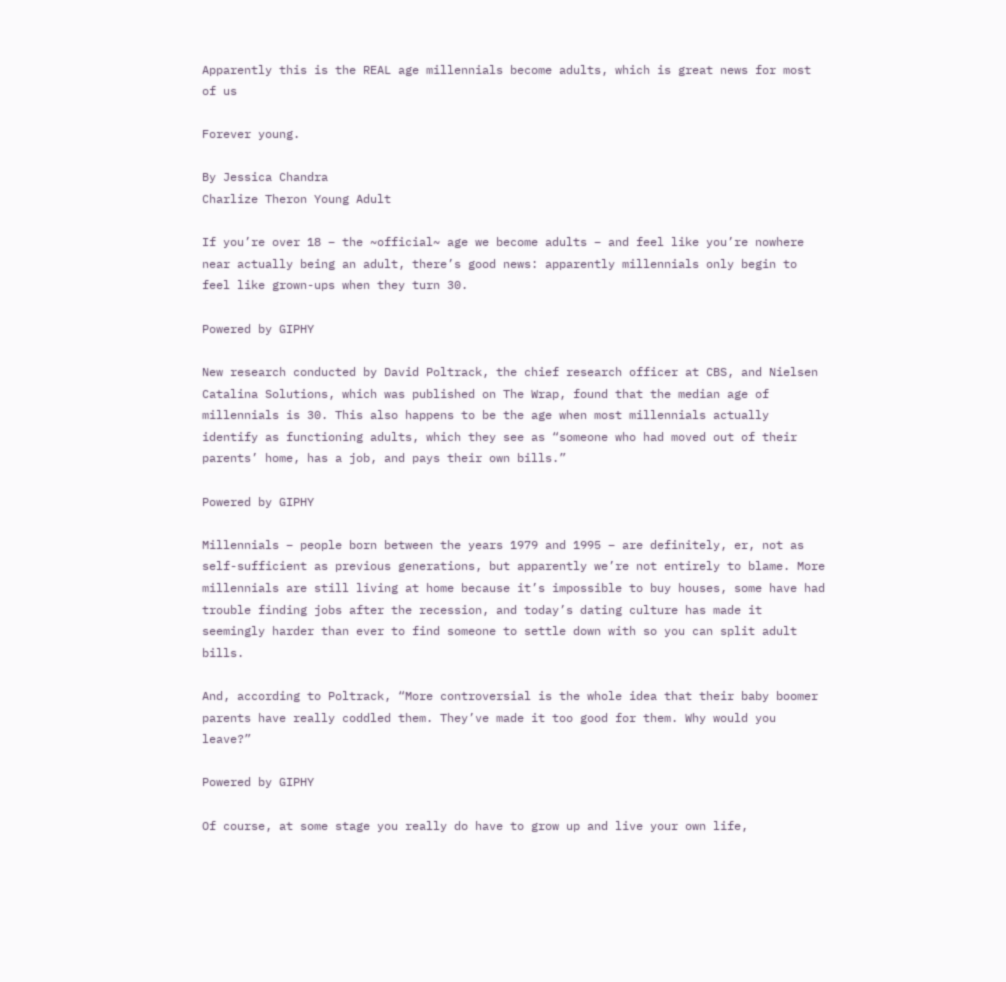Apparently this is the REAL age millennials become adults, which is great news for most of us

Forever young.

By Jessica Chandra
Charlize Theron Young Adult

If you’re over 18 – the ~official~ age we become adults – and feel like you’re nowhere near actually being an adult, there’s good news: apparently millennials only begin to feel like grown-ups when they turn 30.

Powered by GIPHY

New research conducted by David Poltrack, the chief research officer at CBS, and Nielsen Catalina Solutions, which was published on The Wrap, found that the median age of millennials is 30. This also happens to be the age when most millennials actually identify as functioning adults, which they see as “someone who had moved out of their parents’ home, has a job, and pays their own bills.”

Powered by GIPHY

Millennials – people born between the years 1979 and 1995 – are definitely, er, not as self-sufficient as previous generations, but apparently we’re not entirely to blame. More millennials are still living at home because it’s impossible to buy houses, some have had trouble finding jobs after the recession, and today’s dating culture has made it seemingly harder than ever to find someone to settle down with so you can split adult bills.

And, according to Poltrack, “More controversial is the whole idea that their baby boomer parents have really coddled them. They’ve made it too good for them. Why would you leave?”

Powered by GIPHY

Of course, at some stage you really do have to grow up and live your own life,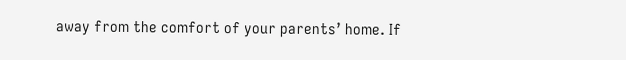away from the comfort of your parents’ home. If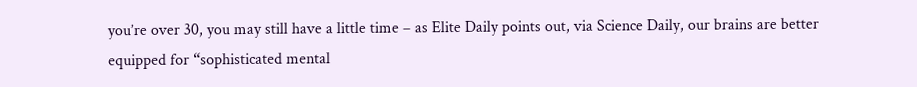you’re over 30, you may still have a little time – as Elite Daily points out, via Science Daily, our brains are better equipped for “sophisticated mental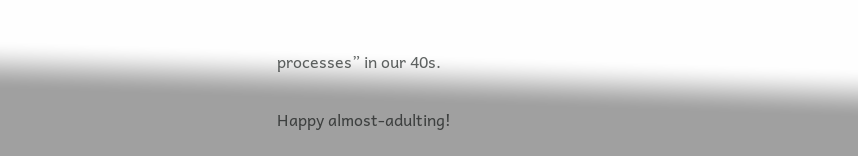processes” in our 40s.

Happy almost-adulting!